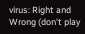virus: Right and Wrong (don't play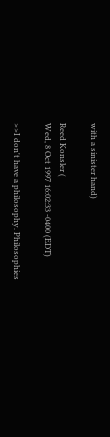with a sinister hand)

Reed Konsler (
Wed, 8 Oct 1997 16:02:33 -0400 (EDT)

>>I don't have a philosophy. Philosophies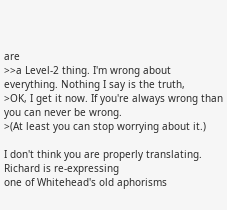are
>>a Level-2 thing. I'm wrong about everything. Nothing I say is the truth,
>OK, I get it now. If you're always wrong than you can never be wrong.
>(At least you can stop worrying about it.)

I don't think you are properly translating. Richard is re-expressing
one of Whitehead's old aphorisms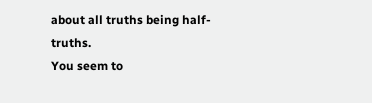about all truths being half-truths.
You seem to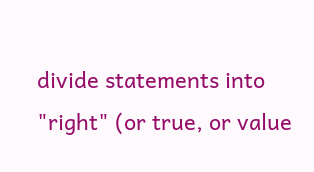divide statements into "right" (or true, or value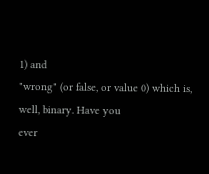1) and
"wrong" (or false, or value 0) which is, well, binary. Have you
ever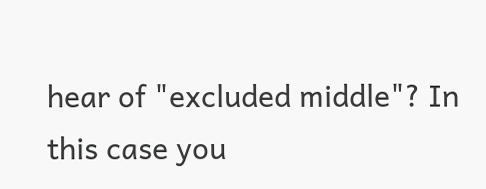hear of "excluded middle"? In this case you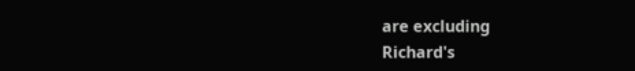are excluding
Richard's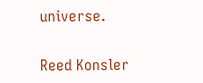universe.


Reed Konsler